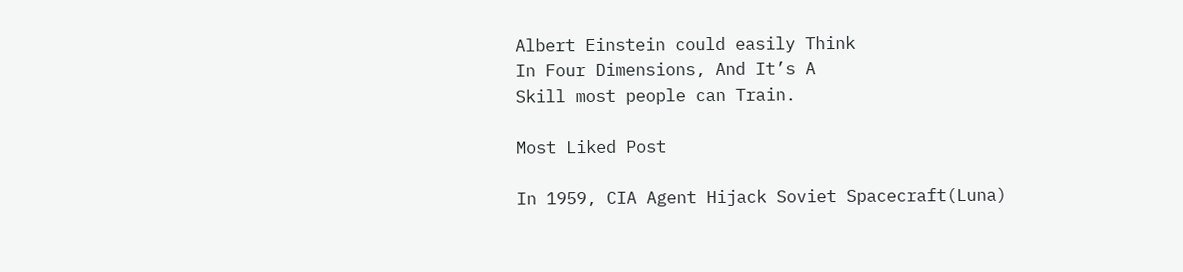Albert Einstein could easily Think
In Four Dimensions, And It’s A
Skill most people can Train.

Most Liked Post

In 1959, CIA Agent Hijack Soviet Spacecraft(Luna)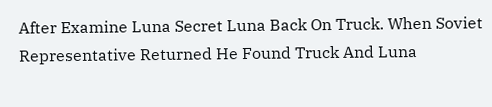After Examine Luna Secret Luna Back On Truck. When Soviet Representative Returned He Found Truck And Luna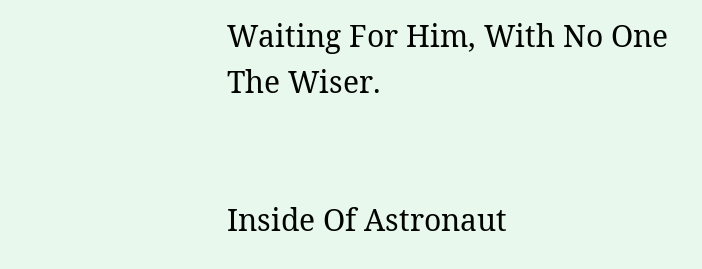Waiting For Him, With No One The Wiser.


Inside Of Astronaut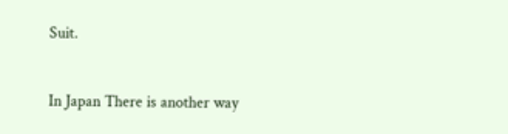Suit.


In Japan There is another way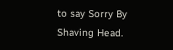to say Sorry By Shaving Head.